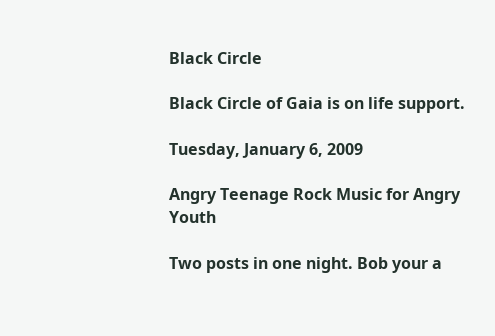Black Circle

Black Circle of Gaia is on life support.

Tuesday, January 6, 2009

Angry Teenage Rock Music for Angry Youth

Two posts in one night. Bob your a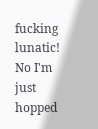fucking lunatic! No I'm just hopped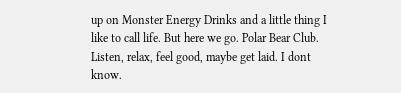up on Monster Energy Drinks and a little thing I like to call life. But here we go. Polar Bear Club. Listen, relax, feel good, maybe get laid. I dont know.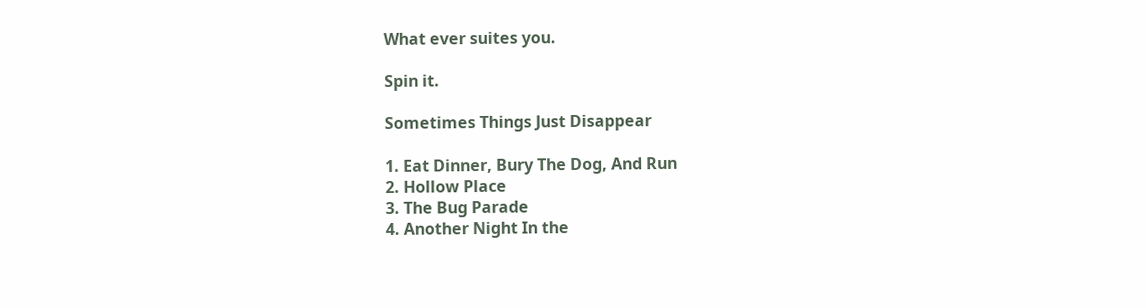What ever suites you.

Spin it.

Sometimes Things Just Disappear

1. Eat Dinner, Bury The Dog, And Run
2. Hollow Place
3. The Bug Parade
4. Another Night In the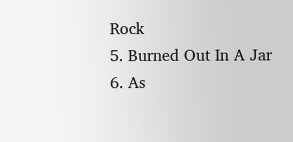Rock
5. Burned Out In A Jar
6. As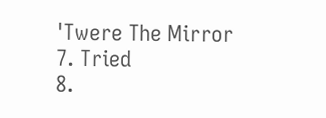'Twere The Mirror
7. Tried
8.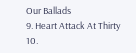Our Ballads
9. Heart Attack At Thirty
10.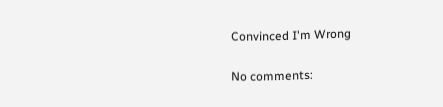Convinced I'm Wrong

No comments: